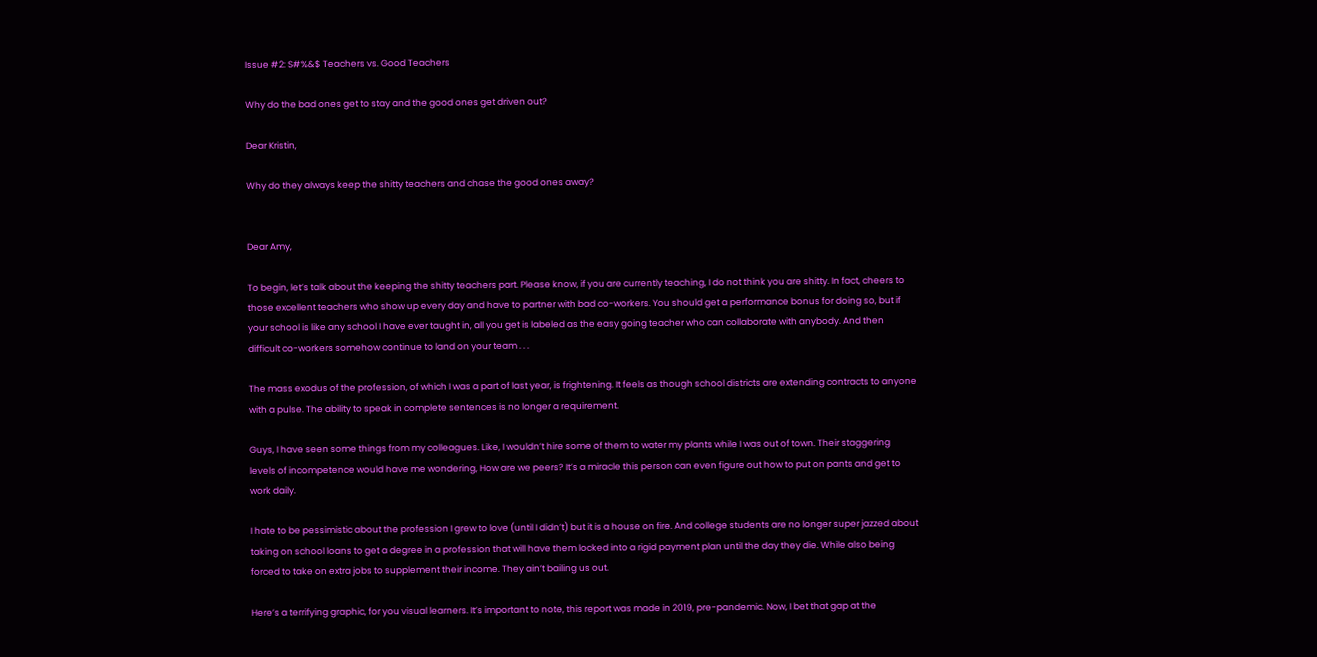Issue #2: S#%&$ Teachers vs. Good Teachers

Why do the bad ones get to stay and the good ones get driven out?

Dear Kristin,

Why do they always keep the shitty teachers and chase the good ones away?


Dear Amy,

To begin, let’s talk about the keeping the shitty teachers part. Please know, if you are currently teaching, I do not think you are shitty. In fact, cheers to those excellent teachers who show up every day and have to partner with bad co-workers. You should get a performance bonus for doing so, but if your school is like any school I have ever taught in, all you get is labeled as the easy going teacher who can collaborate with anybody. And then difficult co-workers somehow continue to land on your team . . .

The mass exodus of the profession, of which I was a part of last year, is frightening. It feels as though school districts are extending contracts to anyone with a pulse. The ability to speak in complete sentences is no longer a requirement.

Guys, I have seen some things from my colleagues. Like, I wouldn’t hire some of them to water my plants while I was out of town. Their staggering levels of incompetence would have me wondering, How are we peers? It’s a miracle this person can even figure out how to put on pants and get to work daily.

I hate to be pessimistic about the profession I grew to love (until I didn’t) but it is a house on fire. And college students are no longer super jazzed about taking on school loans to get a degree in a profession that will have them locked into a rigid payment plan until the day they die. While also being forced to take on extra jobs to supplement their income. They ain’t bailing us out.

Here’s a terrifying graphic, for you visual learners. It’s important to note, this report was made in 2019, pre-pandemic. Now, I bet that gap at the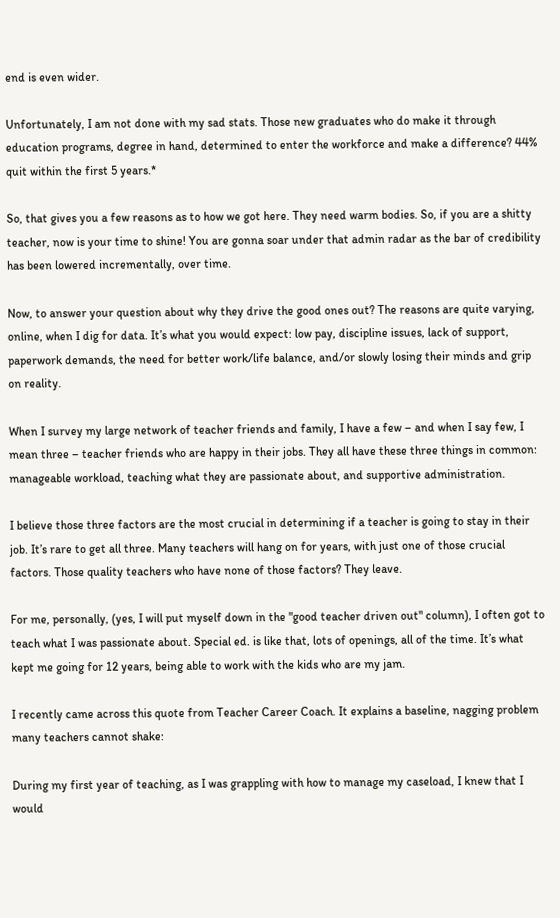end is even wider.

Unfortunately, I am not done with my sad stats. Those new graduates who do make it through education programs, degree in hand, determined to enter the workforce and make a difference? 44% quit within the first 5 years.*

So, that gives you a few reasons as to how we got here. They need warm bodies. So, if you are a shitty teacher, now is your time to shine! You are gonna soar under that admin radar as the bar of credibility has been lowered incrementally, over time.

Now, to answer your question about why they drive the good ones out? The reasons are quite varying, online, when I dig for data. It’s what you would expect: low pay, discipline issues, lack of support, paperwork demands, the need for better work/life balance, and/or slowly losing their minds and grip on reality.

When I survey my large network of teacher friends and family, I have a few – and when I say few, I mean three – teacher friends who are happy in their jobs. They all have these three things in common: manageable workload, teaching what they are passionate about, and supportive administration.

I believe those three factors are the most crucial in determining if a teacher is going to stay in their job. It’s rare to get all three. Many teachers will hang on for years, with just one of those crucial factors. Those quality teachers who have none of those factors? They leave.

For me, personally, (yes, I will put myself down in the "good teacher driven out" column), I often got to teach what I was passionate about. Special ed. is like that, lots of openings, all of the time. It’s what kept me going for 12 years, being able to work with the kids who are my jam.

I recently came across this quote from Teacher Career Coach. It explains a baseline, nagging problem many teachers cannot shake:

During my first year of teaching, as I was grappling with how to manage my caseload, I knew that I would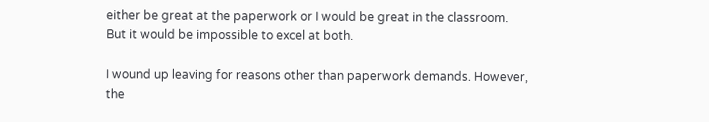either be great at the paperwork or I would be great in the classroom. But it would be impossible to excel at both.

I wound up leaving for reasons other than paperwork demands. However, the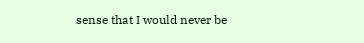sense that I would never be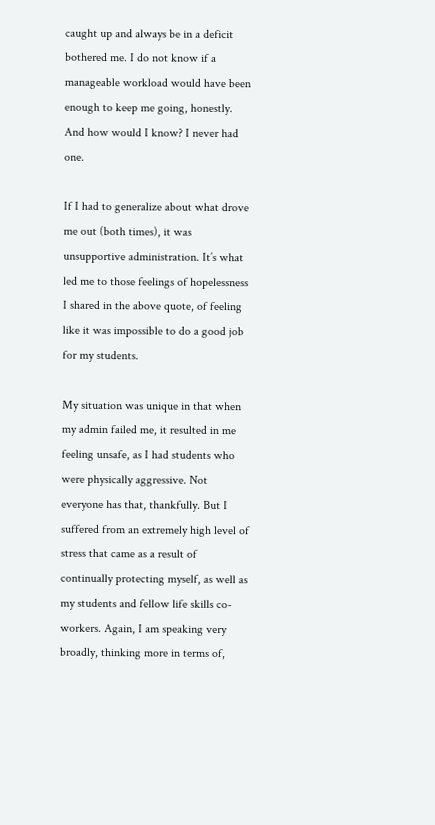caught up and always be in a deficit bothered me. I do not know if a manageable workload would have been enough to keep me going, honestly. And how would I know? I never had one.

If I had to generalize about what drove me out (both times), it was unsupportive administration. It’s what led me to those feelings of hopelessness I shared in the above quote, of feeling like it was impossible to do a good job for my students.

My situation was unique in that when my admin failed me, it resulted in me feeling unsafe, as I had students who were physically aggressive. Not everyone has that, thankfully. But I suffered from an extremely high level of stress that came as a result of continually protecting myself, as well as my students and fellow life skills co-workers. Again, I am speaking very broadly, thinking more in terms of,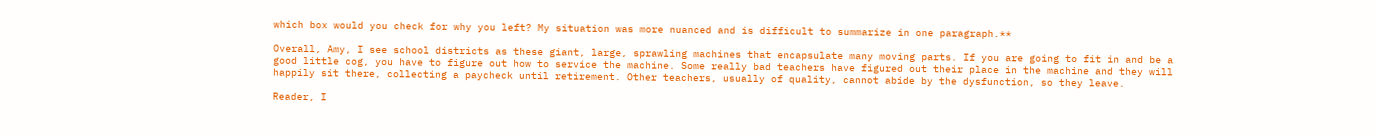which box would you check for why you left? My situation was more nuanced and is difficult to summarize in one paragraph.**

Overall, Amy, I see school districts as these giant, large, sprawling machines that encapsulate many moving parts. If you are going to fit in and be a good little cog, you have to figure out how to service the machine. Some really bad teachers have figured out their place in the machine and they will happily sit there, collecting a paycheck until retirement. Other teachers, usually of quality, cannot abide by the dysfunction, so they leave.

Reader, I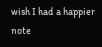wish I had a happier note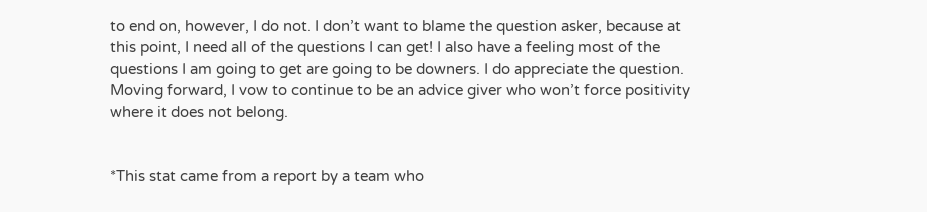to end on, however, I do not. I don’t want to blame the question asker, because at this point, I need all of the questions I can get! I also have a feeling most of the questions I am going to get are going to be downers. I do appreciate the question. Moving forward, I vow to continue to be an advice giver who won’t force positivity where it does not belong.


*This stat came from a report by a team who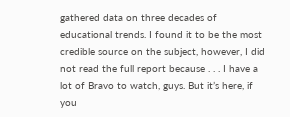gathered data on three decades of educational trends. I found it to be the most credible source on the subject, however, I did not read the full report because . . . I have a lot of Bravo to watch, guys. But it’s here, if you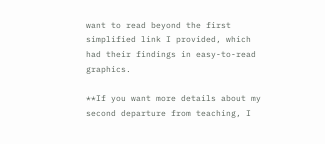want to read beyond the first simplified link I provided, which had their findings in easy-to-read graphics.

**If you want more details about my second departure from teaching, I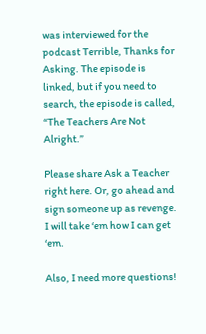was interviewed for the podcast Terrible, Thanks for Asking. The episode is linked, but if you need to search, the episode is called, “The Teachers Are Not Alright.”

Please share Ask a Teacher right here. Or, go ahead and sign someone up as revenge. I will take ‘em how I can get ‘em.

Also, I need more questions!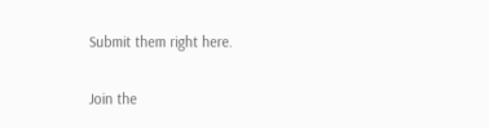Submit them right here.

Join the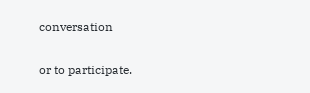conversation

or to participate.